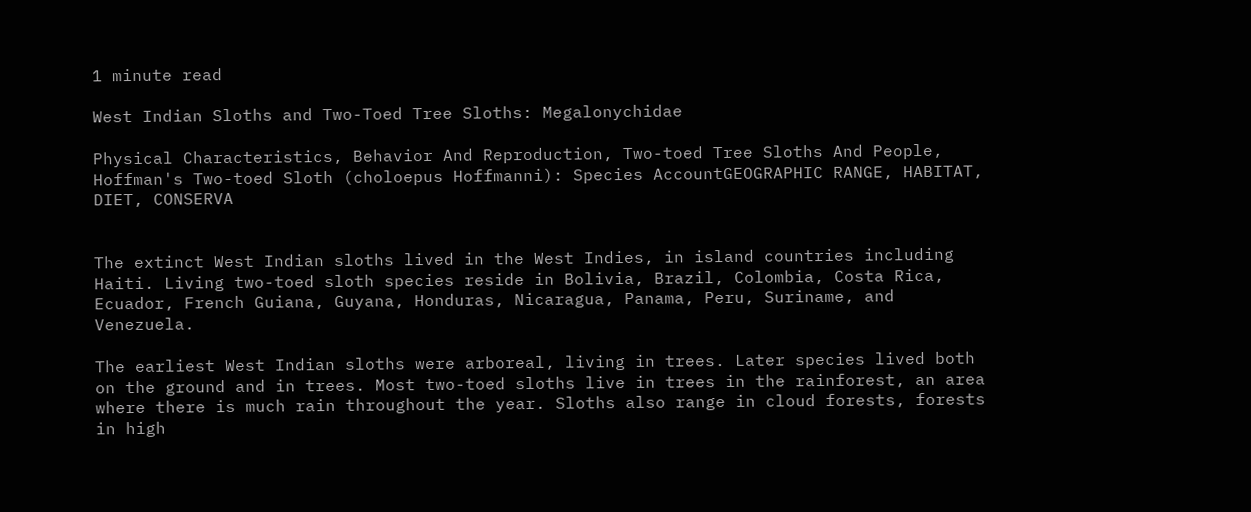1 minute read

West Indian Sloths and Two-Toed Tree Sloths: Megalonychidae

Physical Characteristics, Behavior And Reproduction, Two-toed Tree Sloths And People, Hoffman's Two-toed Sloth (choloepus Hoffmanni): Species AccountGEOGRAPHIC RANGE, HABITAT, DIET, CONSERVA


The extinct West Indian sloths lived in the West Indies, in island countries including Haiti. Living two-toed sloth species reside in Bolivia, Brazil, Colombia, Costa Rica, Ecuador, French Guiana, Guyana, Honduras, Nicaragua, Panama, Peru, Suriname, and Venezuela.

The earliest West Indian sloths were arboreal, living in trees. Later species lived both on the ground and in trees. Most two-toed sloths live in trees in the rainforest, an area where there is much rain throughout the year. Sloths also range in cloud forests, forests in high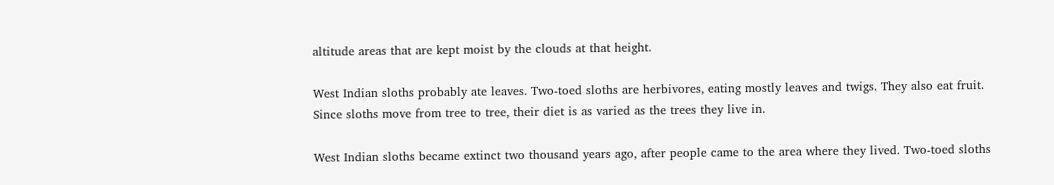altitude areas that are kept moist by the clouds at that height.

West Indian sloths probably ate leaves. Two-toed sloths are herbivores, eating mostly leaves and twigs. They also eat fruit. Since sloths move from tree to tree, their diet is as varied as the trees they live in.

West Indian sloths became extinct two thousand years ago, after people came to the area where they lived. Two-toed sloths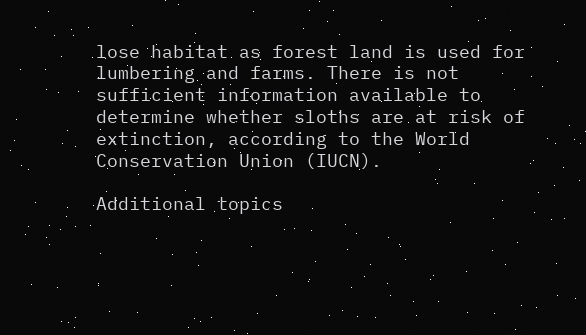lose habitat as forest land is used for lumbering and farms. There is not sufficient information available to determine whether sloths are at risk of extinction, according to the World Conservation Union (IUCN).

Additional topics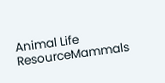Animal Life ResourceMammals